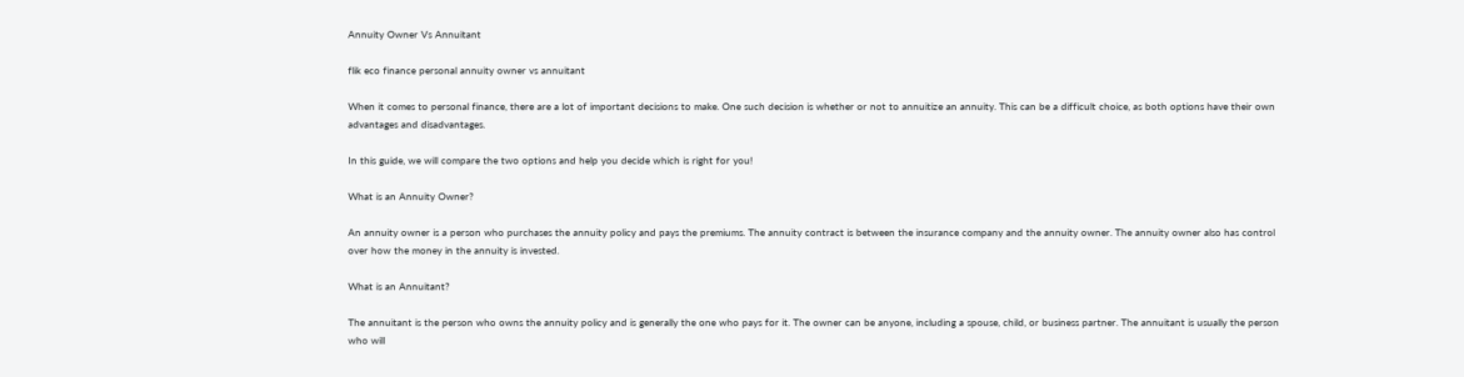Annuity Owner Vs Annuitant

flik eco finance personal annuity owner vs annuitant

When it comes to personal finance, there are a lot of important decisions to make. One such decision is whether or not to annuitize an annuity. This can be a difficult choice, as both options have their own advantages and disadvantages.

In this guide, we will compare the two options and help you decide which is right for you!

What is an Annuity Owner?

An annuity owner is a person who purchases the annuity policy and pays the premiums. The annuity contract is between the insurance company and the annuity owner. The annuity owner also has control over how the money in the annuity is invested.

What is an Annuitant?

The annuitant is the person who owns the annuity policy and is generally the one who pays for it. The owner can be anyone, including a spouse, child, or business partner. The annuitant is usually the person who will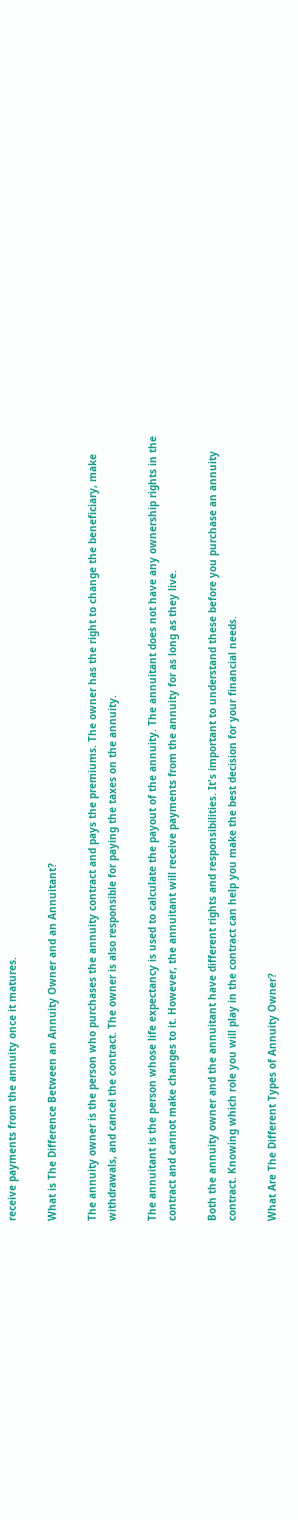receive payments from the annuity once it matures.

What is The Difference Between an Annuity Owner and an Annuitant?

The annuity owner is the person who purchases the annuity contract and pays the premiums. The owner has the right to change the beneficiary, make withdrawals, and cancel the contract. The owner is also responsible for paying the taxes on the annuity.

The annuitant is the person whose life expectancy is used to calculate the payout of the annuity. The annuitant does not have any ownership rights in the contract and cannot make changes to it. However, the annuitant will receive payments from the annuity for as long as they live.

Both the annuity owner and the annuitant have different rights and responsibilities. It's important to understand these before you purchase an annuity contract. Knowing which role you will play in the contract can help you make the best decision for your financial needs.

What Are The Different Types of Annuity Owner?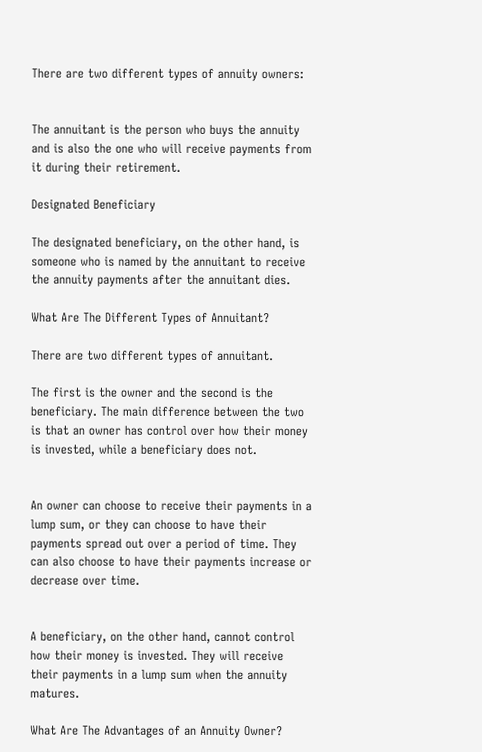There are two different types of annuity owners:


The annuitant is the person who buys the annuity and is also the one who will receive payments from it during their retirement.

Designated Beneficiary

The designated beneficiary, on the other hand, is someone who is named by the annuitant to receive the annuity payments after the annuitant dies.

What Are The Different Types of Annuitant?

There are two different types of annuitant.

The first is the owner and the second is the beneficiary. The main difference between the two is that an owner has control over how their money is invested, while a beneficiary does not.


An owner can choose to receive their payments in a lump sum, or they can choose to have their payments spread out over a period of time. They can also choose to have their payments increase or decrease over time.


A beneficiary, on the other hand, cannot control how their money is invested. They will receive their payments in a lump sum when the annuity matures.

What Are The Advantages of an Annuity Owner?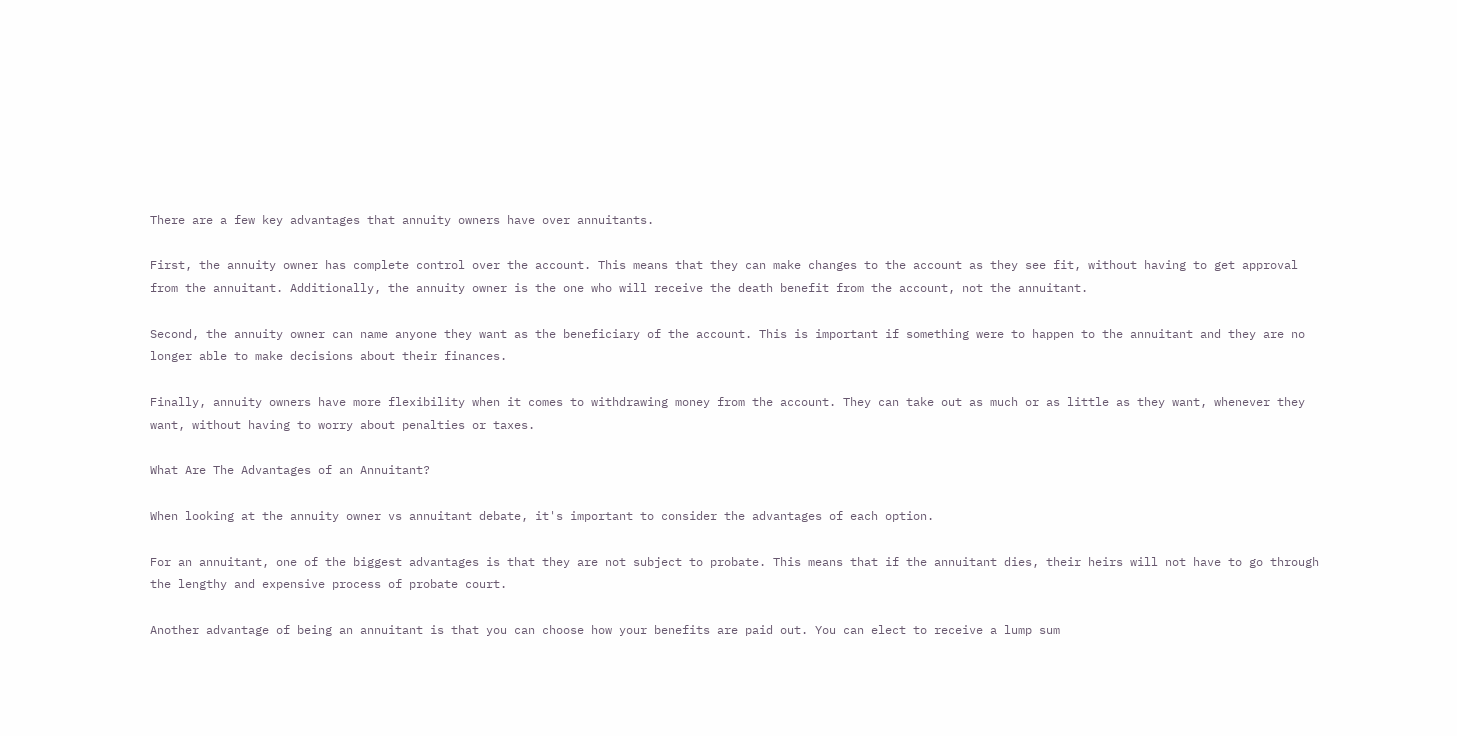There are a few key advantages that annuity owners have over annuitants.

First, the annuity owner has complete control over the account. This means that they can make changes to the account as they see fit, without having to get approval from the annuitant. Additionally, the annuity owner is the one who will receive the death benefit from the account, not the annuitant.

Second, the annuity owner can name anyone they want as the beneficiary of the account. This is important if something were to happen to the annuitant and they are no longer able to make decisions about their finances.

Finally, annuity owners have more flexibility when it comes to withdrawing money from the account. They can take out as much or as little as they want, whenever they want, without having to worry about penalties or taxes.

What Are The Advantages of an Annuitant?

When looking at the annuity owner vs annuitant debate, it's important to consider the advantages of each option.

For an annuitant, one of the biggest advantages is that they are not subject to probate. This means that if the annuitant dies, their heirs will not have to go through the lengthy and expensive process of probate court.

Another advantage of being an annuitant is that you can choose how your benefits are paid out. You can elect to receive a lump sum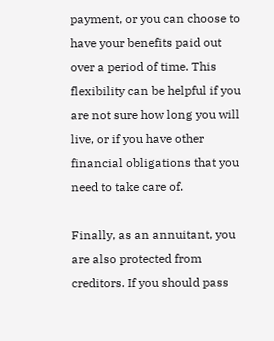payment, or you can choose to have your benefits paid out over a period of time. This flexibility can be helpful if you are not sure how long you will live, or if you have other financial obligations that you need to take care of.

Finally, as an annuitant, you are also protected from creditors. If you should pass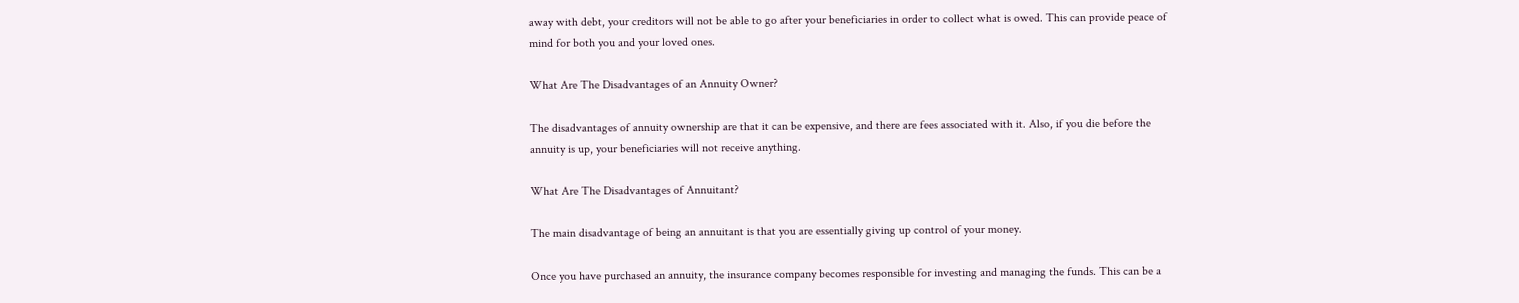away with debt, your creditors will not be able to go after your beneficiaries in order to collect what is owed. This can provide peace of mind for both you and your loved ones.

What Are The Disadvantages of an Annuity Owner?

The disadvantages of annuity ownership are that it can be expensive, and there are fees associated with it. Also, if you die before the annuity is up, your beneficiaries will not receive anything.

What Are The Disadvantages of Annuitant?

The main disadvantage of being an annuitant is that you are essentially giving up control of your money.

Once you have purchased an annuity, the insurance company becomes responsible for investing and managing the funds. This can be a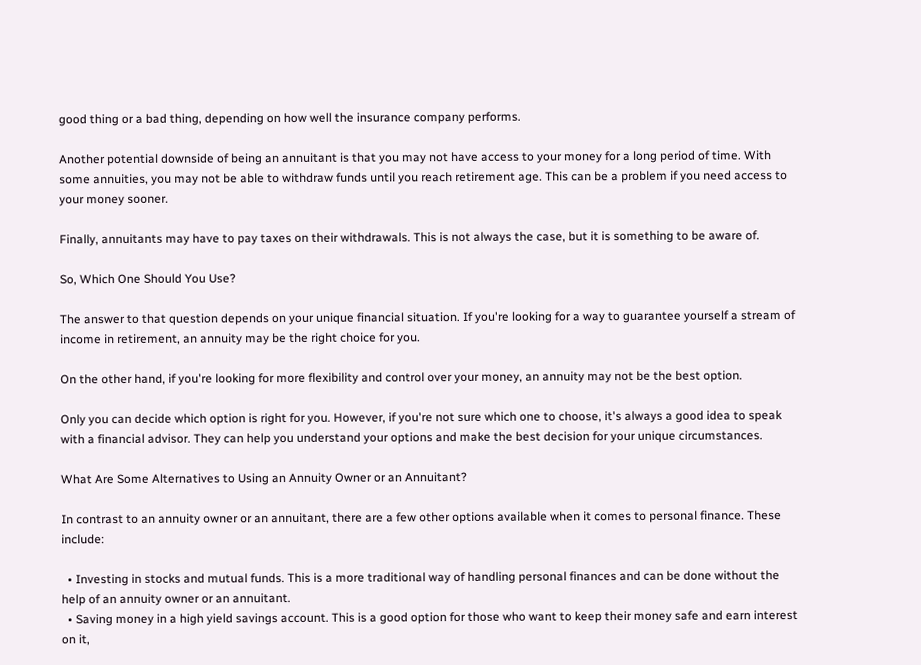good thing or a bad thing, depending on how well the insurance company performs.

Another potential downside of being an annuitant is that you may not have access to your money for a long period of time. With some annuities, you may not be able to withdraw funds until you reach retirement age. This can be a problem if you need access to your money sooner.

Finally, annuitants may have to pay taxes on their withdrawals. This is not always the case, but it is something to be aware of.

So, Which One Should You Use?

The answer to that question depends on your unique financial situation. If you're looking for a way to guarantee yourself a stream of income in retirement, an annuity may be the right choice for you.

On the other hand, if you're looking for more flexibility and control over your money, an annuity may not be the best option.

Only you can decide which option is right for you. However, if you're not sure which one to choose, it's always a good idea to speak with a financial advisor. They can help you understand your options and make the best decision for your unique circumstances.

What Are Some Alternatives to Using an Annuity Owner or an Annuitant?

In contrast to an annuity owner or an annuitant, there are a few other options available when it comes to personal finance. These include:

  • Investing in stocks and mutual funds. This is a more traditional way of handling personal finances and can be done without the help of an annuity owner or an annuitant.
  • Saving money in a high yield savings account. This is a good option for those who want to keep their money safe and earn interest on it,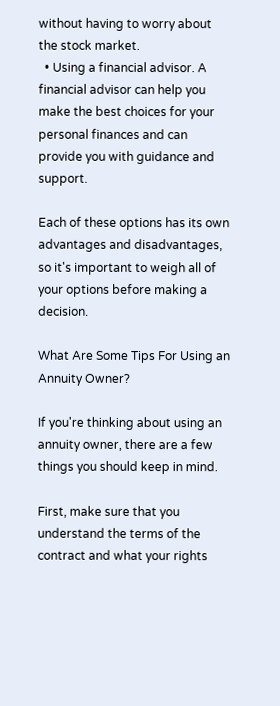without having to worry about the stock market.
  • Using a financial advisor. A financial advisor can help you make the best choices for your personal finances and can provide you with guidance and support.

Each of these options has its own advantages and disadvantages, so it's important to weigh all of your options before making a decision.

What Are Some Tips For Using an Annuity Owner?

If you're thinking about using an annuity owner, there are a few things you should keep in mind.

First, make sure that you understand the terms of the contract and what your rights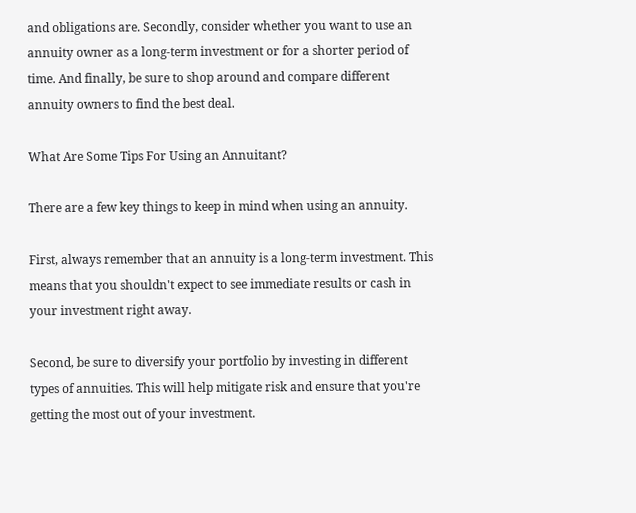and obligations are. Secondly, consider whether you want to use an annuity owner as a long-term investment or for a shorter period of time. And finally, be sure to shop around and compare different annuity owners to find the best deal.

What Are Some Tips For Using an Annuitant?

There are a few key things to keep in mind when using an annuity.

First, always remember that an annuity is a long-term investment. This means that you shouldn't expect to see immediate results or cash in your investment right away.

Second, be sure to diversify your portfolio by investing in different types of annuities. This will help mitigate risk and ensure that you're getting the most out of your investment.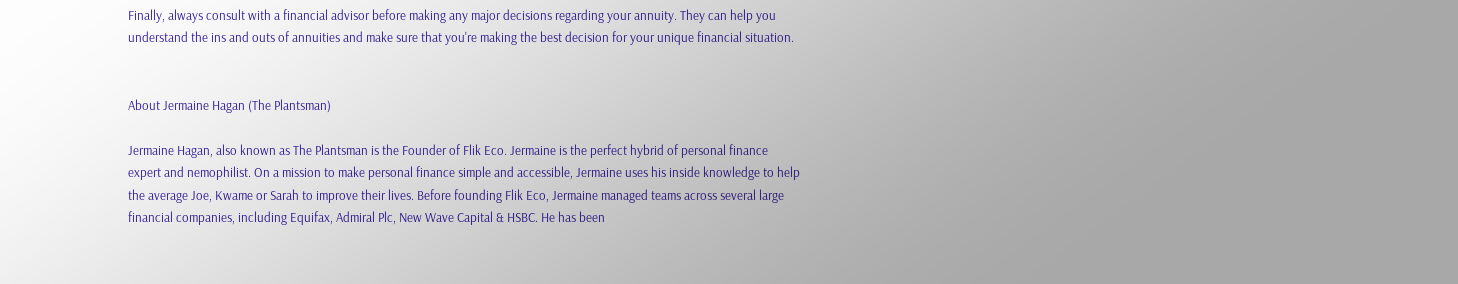Finally, always consult with a financial advisor before making any major decisions regarding your annuity. They can help you understand the ins and outs of annuities and make sure that you're making the best decision for your unique financial situation.


About Jermaine Hagan (The Plantsman)

Jermaine Hagan, also known as The Plantsman is the Founder of Flik Eco. Jermaine is the perfect hybrid of personal finance expert and nemophilist. On a mission to make personal finance simple and accessible, Jermaine uses his inside knowledge to help the average Joe, Kwame or Sarah to improve their lives. Before founding Flik Eco, Jermaine managed teams across several large financial companies, including Equifax, Admiral Plc, New Wave Capital & HSBC. He has been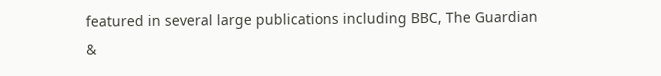featured in several large publications including BBC, The Guardian &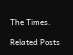The Times.

Related Posts